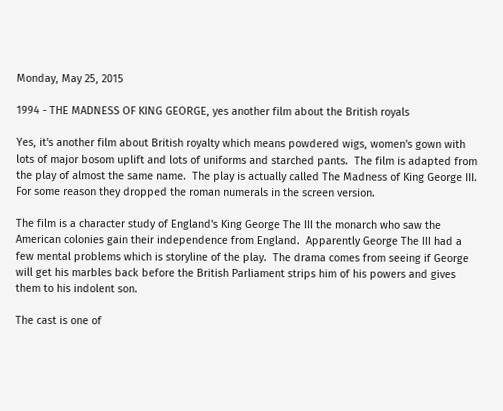Monday, May 25, 2015

1994 - THE MADNESS OF KING GEORGE, yes another film about the British royals

Yes, it's another film about British royalty which means powdered wigs, women's gown with lots of major bosom uplift and lots of uniforms and starched pants.  The film is adapted from the play of almost the same name.  The play is actually called The Madness of King George III.  For some reason they dropped the roman numerals in the screen version.

The film is a character study of England's King George The III the monarch who saw the American colonies gain their independence from England.  Apparently George The III had a few mental problems which is storyline of the play.  The drama comes from seeing if George will get his marbles back before the British Parliament strips him of his powers and gives them to his indolent son.

The cast is one of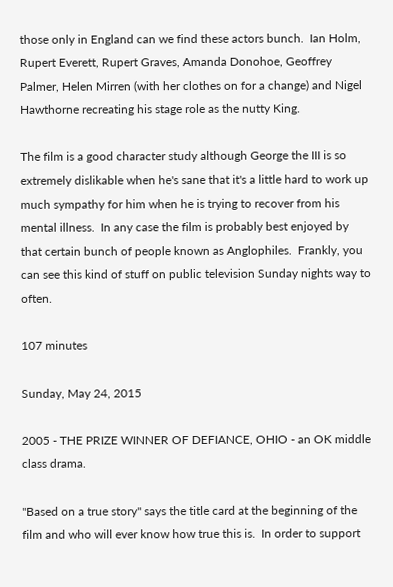those only in England can we find these actors bunch.  Ian Holm, Rupert Everett, Rupert Graves, Amanda Donohoe, Geoffrey Palmer, Helen Mirren (with her clothes on for a change) and Nigel Hawthorne recreating his stage role as the nutty King.

The film is a good character study although George the III is so extremely dislikable when he's sane that it's a little hard to work up much sympathy for him when he is trying to recover from his mental illness.  In any case the film is probably best enjoyed by that certain bunch of people known as Anglophiles.  Frankly, you can see this kind of stuff on public television Sunday nights way to often.

107 minutes

Sunday, May 24, 2015

2005 - THE PRIZE WINNER OF DEFIANCE, OHIO - an OK middle class drama.

"Based on a true story" says the title card at the beginning of the film and who will ever know how true this is.  In order to support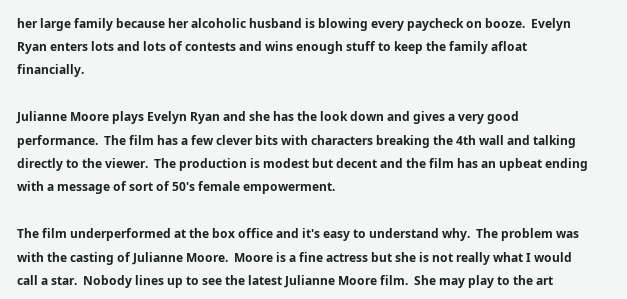her large family because her alcoholic husband is blowing every paycheck on booze.  Evelyn Ryan enters lots and lots of contests and wins enough stuff to keep the family afloat financially.

Julianne Moore plays Evelyn Ryan and she has the look down and gives a very good performance.  The film has a few clever bits with characters breaking the 4th wall and talking directly to the viewer.  The production is modest but decent and the film has an upbeat ending with a message of sort of 50's female empowerment.

The film underperformed at the box office and it's easy to understand why.  The problem was with the casting of Julianne Moore.  Moore is a fine actress but she is not really what I would call a star.  Nobody lines up to see the latest Julianne Moore film.  She may play to the art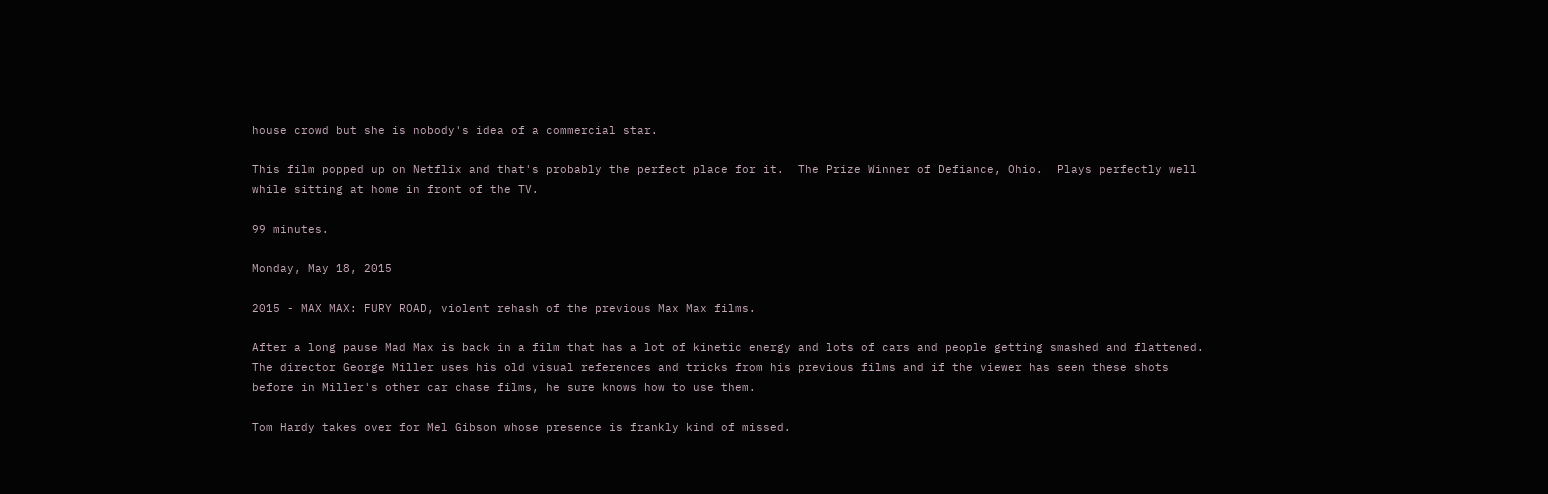house crowd but she is nobody's idea of a commercial star.

This film popped up on Netflix and that's probably the perfect place for it.  The Prize Winner of Defiance, Ohio.  Plays perfectly well while sitting at home in front of the TV.

99 minutes.

Monday, May 18, 2015

2015 - MAX MAX: FURY ROAD, violent rehash of the previous Max Max films.

After a long pause Mad Max is back in a film that has a lot of kinetic energy and lots of cars and people getting smashed and flattened.  The director George Miller uses his old visual references and tricks from his previous films and if the viewer has seen these shots before in Miller's other car chase films, he sure knows how to use them.

Tom Hardy takes over for Mel Gibson whose presence is frankly kind of missed.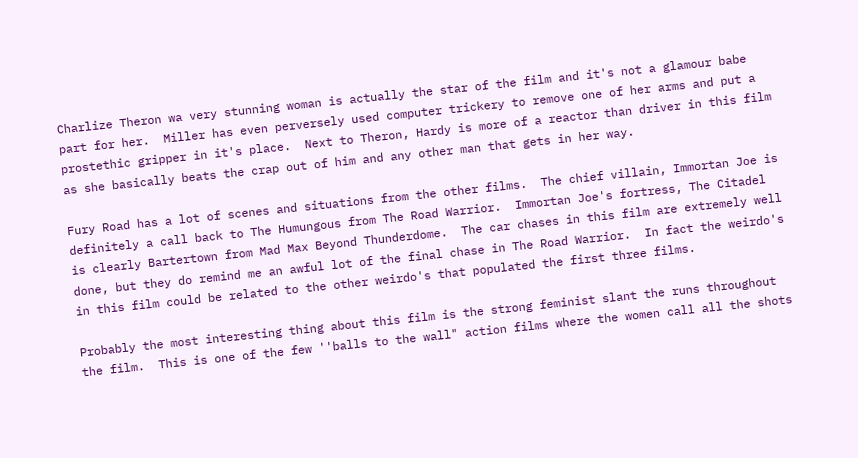Charlize Theron wa very stunning woman is actually the star of the film and it's not a glamour babe part for her.  Miller has even perversely used computer trickery to remove one of her arms and put a prostethic gripper in it's place.  Next to Theron, Hardy is more of a reactor than driver in this film as she basically beats the crap out of him and any other man that gets in her way.

Fury Road has a lot of scenes and situations from the other films.  The chief villain, Immortan Joe is definitely a call back to The Humungous from The Road Warrior.  Immortan Joe's fortress, The Citadel is clearly Bartertown from Mad Max Beyond Thunderdome.  The car chases in this film are extremely well done, but they do remind me an awful lot of the final chase in The Road Warrior.  In fact the weirdo's in this film could be related to the other weirdo's that populated the first three films.

Probably the most interesting thing about this film is the strong feminist slant the runs throughout the film.  This is one of the few ''balls to the wall" action films where the women call all the shots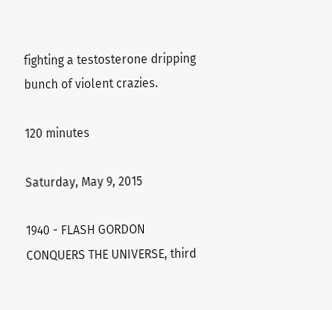fighting a testosterone dripping bunch of violent crazies.

120 minutes

Saturday, May 9, 2015

1940 - FLASH GORDON CONQUERS THE UNIVERSE, third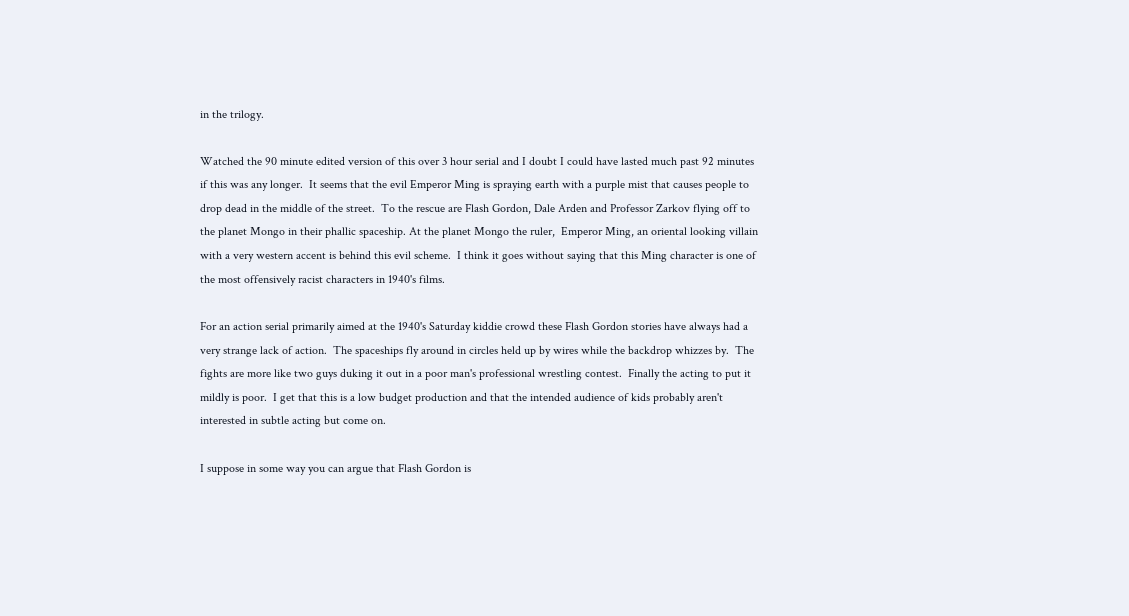in the trilogy.

Watched the 90 minute edited version of this over 3 hour serial and I doubt I could have lasted much past 92 minutes if this was any longer.  It seems that the evil Emperor Ming is spraying earth with a purple mist that causes people to drop dead in the middle of the street.  To the rescue are Flash Gordon, Dale Arden and Professor Zarkov flying off to the planet Mongo in their phallic spaceship. At the planet Mongo the ruler,  Emperor Ming, an oriental looking villain with a very western accent is behind this evil scheme.  I think it goes without saying that this Ming character is one of the most offensively racist characters in 1940's films.

For an action serial primarily aimed at the 1940's Saturday kiddie crowd these Flash Gordon stories have always had a very strange lack of action.  The spaceships fly around in circles held up by wires while the backdrop whizzes by.  The fights are more like two guys duking it out in a poor man's professional wrestling contest.  Finally the acting to put it mildly is poor.  I get that this is a low budget production and that the intended audience of kids probably aren't interested in subtle acting but come on.

I suppose in some way you can argue that Flash Gordon is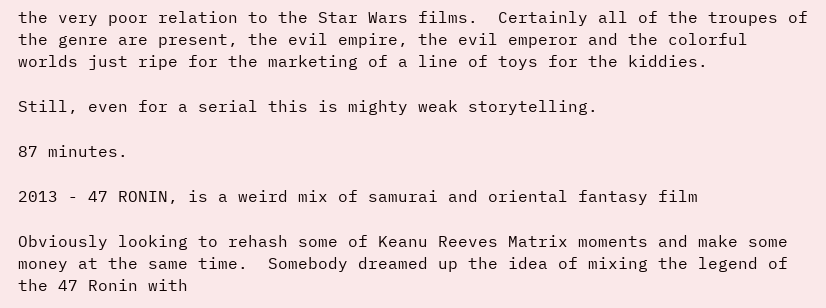the very poor relation to the Star Wars films.  Certainly all of the troupes of the genre are present, the evil empire, the evil emperor and the colorful worlds just ripe for the marketing of a line of toys for the kiddies.

Still, even for a serial this is mighty weak storytelling.

87 minutes.

2013 - 47 RONIN, is a weird mix of samurai and oriental fantasy film

Obviously looking to rehash some of Keanu Reeves Matrix moments and make some money at the same time.  Somebody dreamed up the idea of mixing the legend of the 47 Ronin with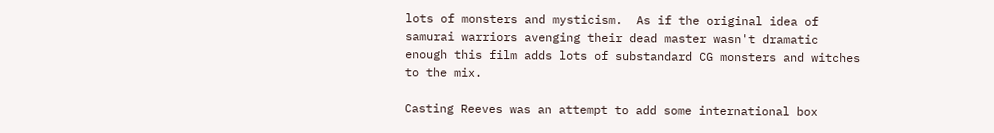lots of monsters and mysticism.  As if the original idea of samurai warriors avenging their dead master wasn't dramatic enough this film adds lots of substandard CG monsters and witches to the mix.

Casting Reeves was an attempt to add some international box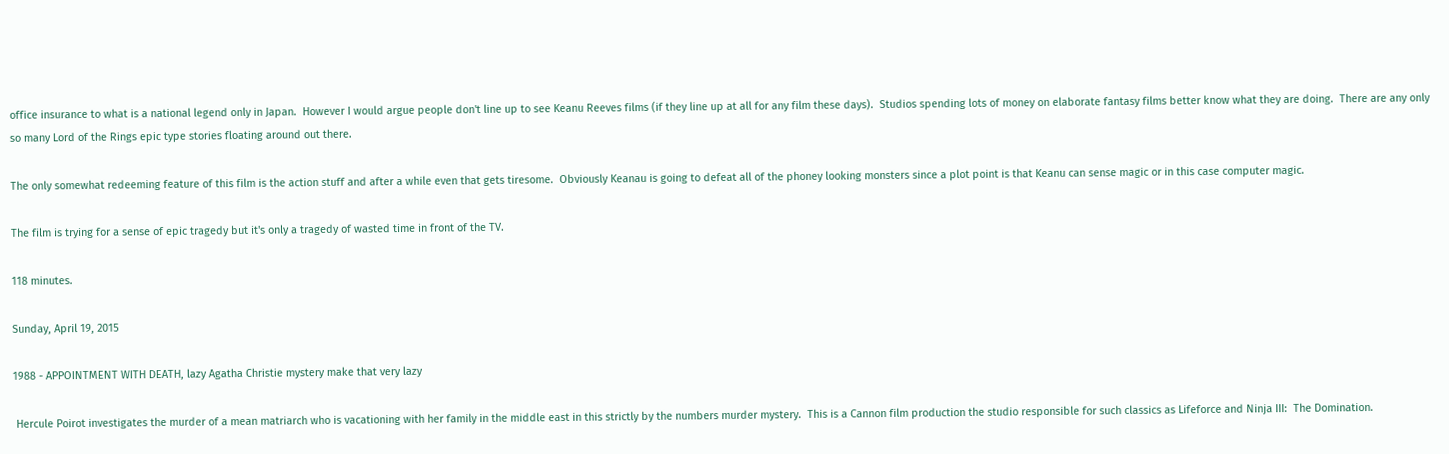office insurance to what is a national legend only in Japan.  However I would argue people don't line up to see Keanu Reeves films (if they line up at all for any film these days).  Studios spending lots of money on elaborate fantasy films better know what they are doing.  There are any only so many Lord of the Rings epic type stories floating around out there.

The only somewhat redeeming feature of this film is the action stuff and after a while even that gets tiresome.  Obviously Keanau is going to defeat all of the phoney looking monsters since a plot point is that Keanu can sense magic or in this case computer magic.

The film is trying for a sense of epic tragedy but it's only a tragedy of wasted time in front of the TV.

118 minutes.

Sunday, April 19, 2015

1988 - APPOINTMENT WITH DEATH, lazy Agatha Christie mystery make that very lazy

 Hercule Poirot investigates the murder of a mean matriarch who is vacationing with her family in the middle east in this strictly by the numbers murder mystery.  This is a Cannon film production the studio responsible for such classics as Lifeforce and Ninja III:  The Domination.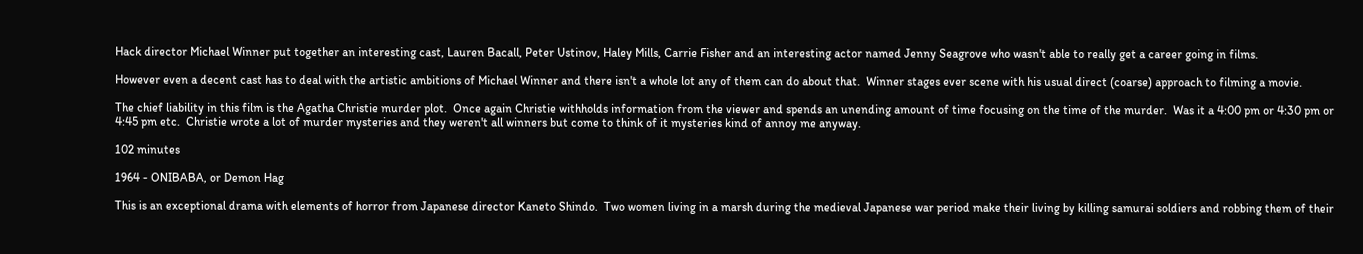Hack director Michael Winner put together an interesting cast, Lauren Bacall, Peter Ustinov, Haley Mills, Carrie Fisher and an interesting actor named Jenny Seagrove who wasn't able to really get a career going in films.

However even a decent cast has to deal with the artistic ambitions of Michael Winner and there isn't a whole lot any of them can do about that.  Winner stages ever scene with his usual direct (coarse) approach to filming a movie.

The chief liability in this film is the Agatha Christie murder plot.  Once again Christie withholds information from the viewer and spends an unending amount of time focusing on the time of the murder.  Was it a 4:00 pm or 4:30 pm or 4:45 pm etc.  Christie wrote a lot of murder mysteries and they weren't all winners but come to think of it mysteries kind of annoy me anyway.

102 minutes

1964 - ONIBABA, or Demon Hag

This is an exceptional drama with elements of horror from Japanese director Kaneto Shindo.  Two women living in a marsh during the medieval Japanese war period make their living by killing samurai soldiers and robbing them of their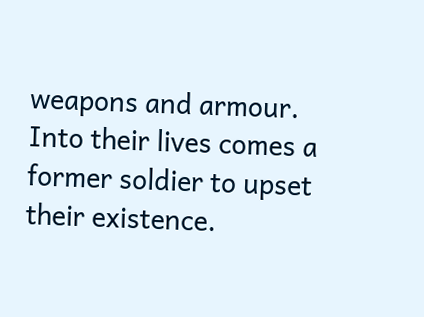weapons and armour.  Into their lives comes a former soldier to upset their existence.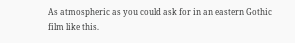As atmospheric as you could ask for in an eastern Gothic film like this.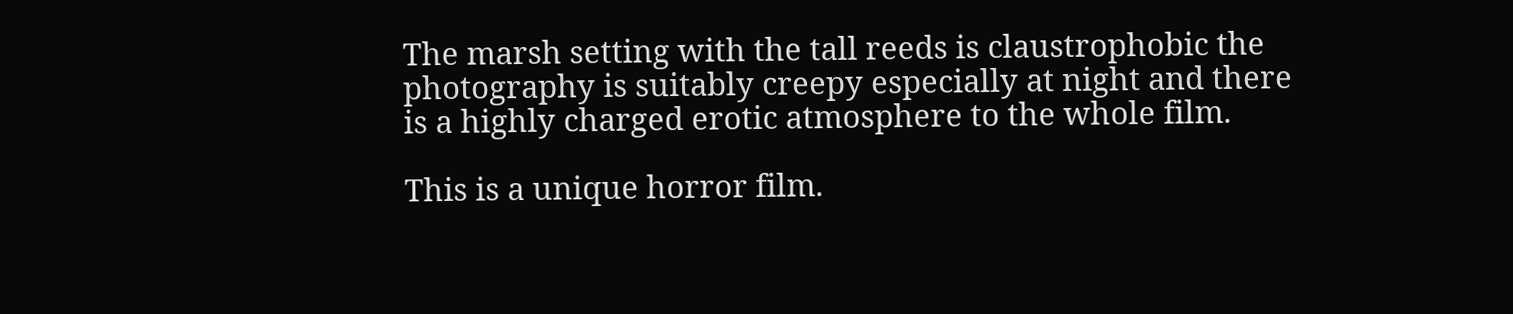The marsh setting with the tall reeds is claustrophobic the photography is suitably creepy especially at night and there is a highly charged erotic atmosphere to the whole film.

This is a unique horror film.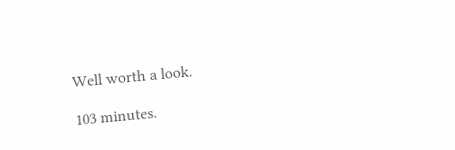Well worth a look.

103 minutes.